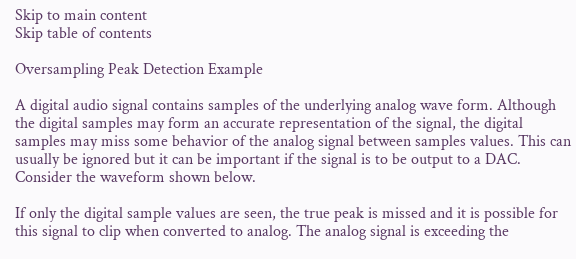Skip to main content
Skip table of contents

Oversampling Peak Detection Example

A digital audio signal contains samples of the underlying analog wave form. Although the digital samples may form an accurate representation of the signal, the digital samples may miss some behavior of the analog signal between samples values. This can usually be ignored but it can be important if the signal is to be output to a DAC. Consider the waveform shown below.

If only the digital sample values are seen, the true peak is missed and it is possible for this signal to clip when converted to analog. The analog signal is exceeding the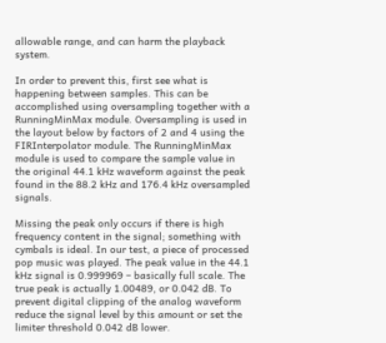allowable range, and can harm the playback system.

In order to prevent this, first see what is happening between samples. This can be accomplished using oversampling together with a RunningMinMax module. Oversampling is used in the layout below by factors of 2 and 4 using the FIRInterpolator module. The RunningMinMax module is used to compare the sample value in the original 44.1 kHz waveform against the peak found in the 88.2 kHz and 176.4 kHz oversampled signals.

Missing the peak only occurs if there is high frequency content in the signal; something with cymbals is ideal. In our test, a piece of processed pop music was played. The peak value in the 44.1 kHz signal is 0.999969 – basically full scale. The true peak is actually 1.00489, or 0.042 dB. To prevent digital clipping of the analog waveform reduce the signal level by this amount or set the limiter threshold 0.042 dB lower.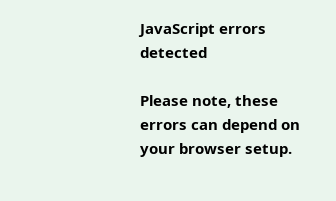JavaScript errors detected

Please note, these errors can depend on your browser setup.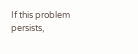If this problem persists,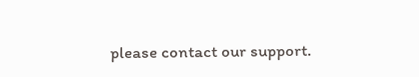please contact our support.